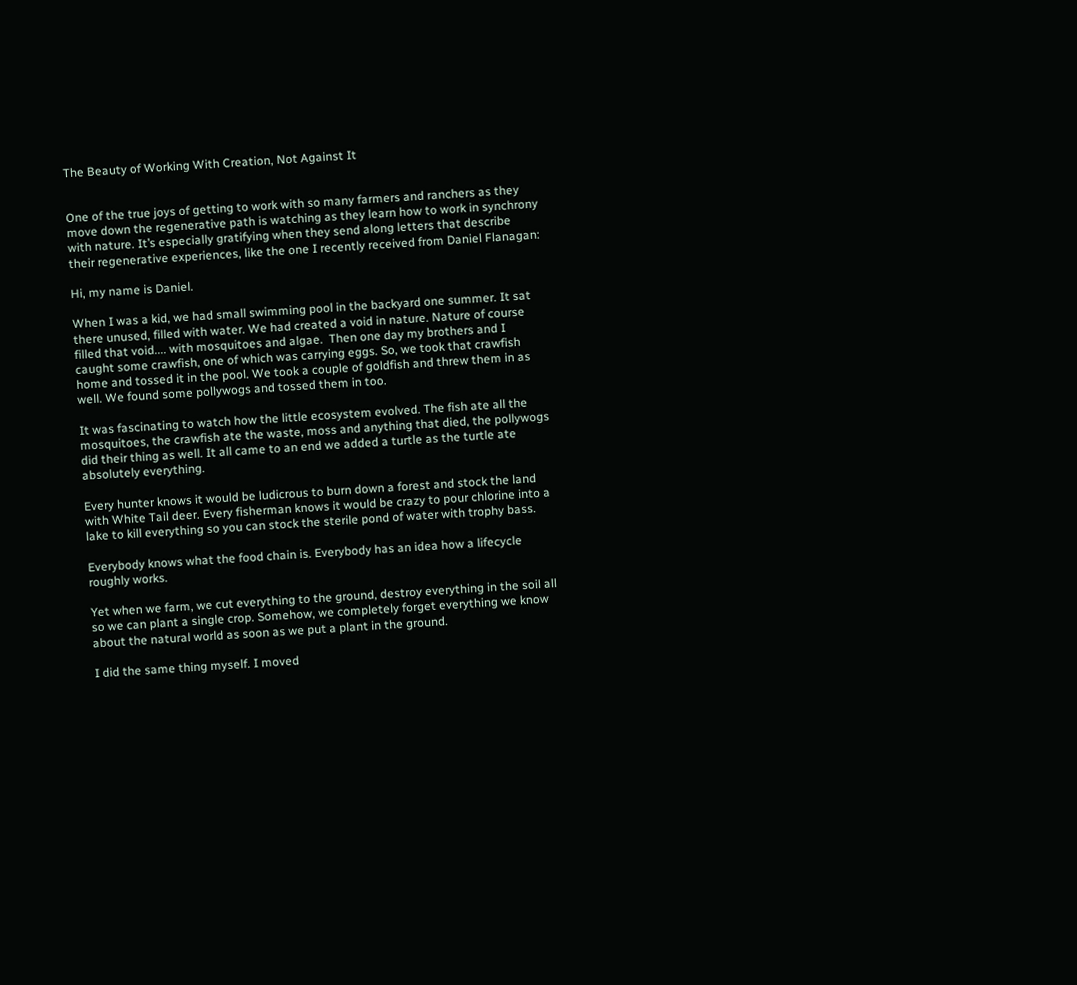The Beauty of Working With Creation, Not Against It


One of the true joys of getting to work with so many farmers and ranchers as they move down the regenerative path is watching as they learn how to work in synchrony with nature. It’s especially gratifying when they send along letters that describe their regenerative experiences, like the one I recently received from Daniel Flanagan:

Hi, my name is Daniel.

When I was a kid, we had small swimming pool in the backyard one summer. It sat there unused, filled with water. We had created a void in nature. Nature of course filled that void.... with mosquitoes and algae.  Then one day my brothers and I caught some crawfish, one of which was carrying eggs. So, we took that crawfish home and tossed it in the pool. We took a couple of goldfish and threw them in as well. We found some pollywogs and tossed them in too.

It was fascinating to watch how the little ecosystem evolved. The fish ate all the mosquitoes, the crawfish ate the waste, moss and anything that died, the pollywogs did their thing as well. It all came to an end we added a turtle as the turtle ate absolutely everything.

Every hunter knows it would be ludicrous to burn down a forest and stock the land with White Tail deer. Every fisherman knows it would be crazy to pour chlorine into a lake to kill everything so you can stock the sterile pond of water with trophy bass.

Everybody knows what the food chain is. Everybody has an idea how a lifecycle roughly works.

Yet when we farm, we cut everything to the ground, destroy everything in the soil all so we can plant a single crop. Somehow, we completely forget everything we know about the natural world as soon as we put a plant in the ground.

I did the same thing myself. I moved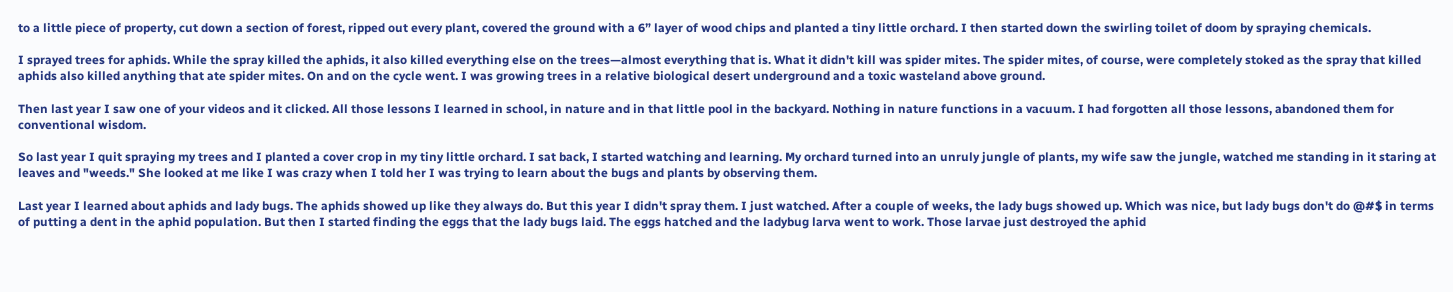to a little piece of property, cut down a section of forest, ripped out every plant, covered the ground with a 6” layer of wood chips and planted a tiny little orchard. I then started down the swirling toilet of doom by spraying chemicals.

I sprayed trees for aphids. While the spray killed the aphids, it also killed everything else on the trees—almost everything that is. What it didn't kill was spider mites. The spider mites, of course, were completely stoked as the spray that killed aphids also killed anything that ate spider mites. On and on the cycle went. I was growing trees in a relative biological desert underground and a toxic wasteland above ground.

Then last year I saw one of your videos and it clicked. All those lessons I learned in school, in nature and in that little pool in the backyard. Nothing in nature functions in a vacuum. I had forgotten all those lessons, abandoned them for conventional wisdom.

So last year I quit spraying my trees and I planted a cover crop in my tiny little orchard. I sat back, I started watching and learning. My orchard turned into an unruly jungle of plants, my wife saw the jungle, watched me standing in it staring at leaves and "weeds." She looked at me like I was crazy when I told her I was trying to learn about the bugs and plants by observing them.

Last year I learned about aphids and lady bugs. The aphids showed up like they always do. But this year I didn't spray them. I just watched. After a couple of weeks, the lady bugs showed up. Which was nice, but lady bugs don't do @#$ in terms of putting a dent in the aphid population. But then I started finding the eggs that the lady bugs laid. The eggs hatched and the ladybug larva went to work. Those larvae just destroyed the aphid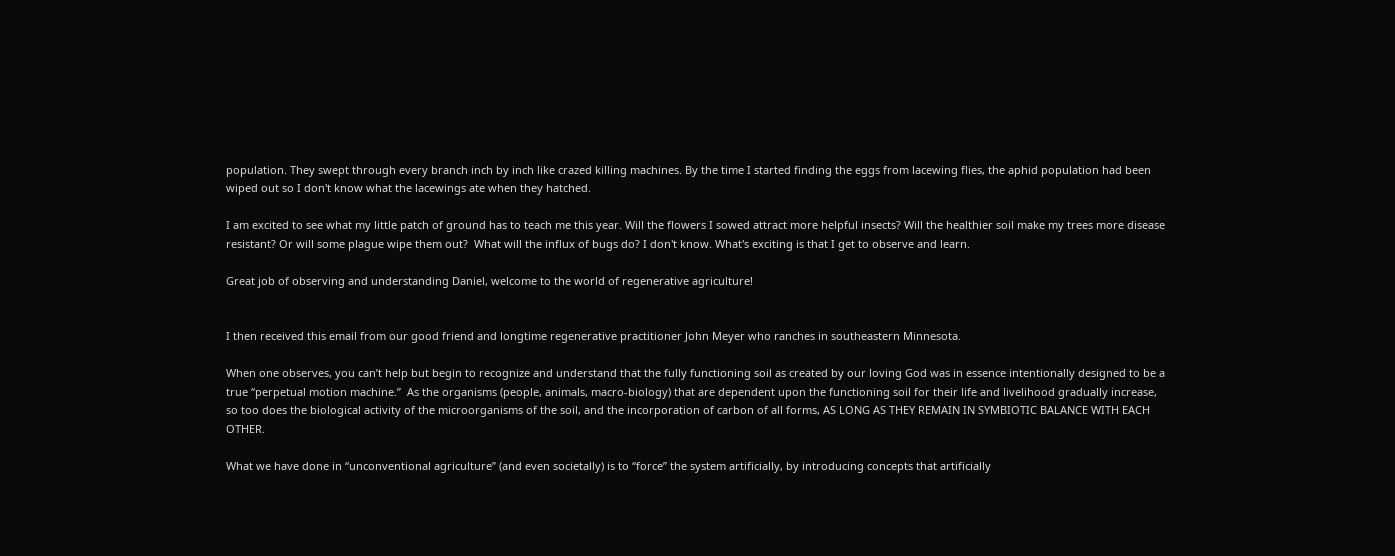population. They swept through every branch inch by inch like crazed killing machines. By the time I started finding the eggs from lacewing flies, the aphid population had been wiped out so I don't know what the lacewings ate when they hatched.

I am excited to see what my little patch of ground has to teach me this year. Will the flowers I sowed attract more helpful insects? Will the healthier soil make my trees more disease resistant? Or will some plague wipe them out?  What will the influx of bugs do? I don't know. What's exciting is that I get to observe and learn.

Great job of observing and understanding Daniel, welcome to the world of regenerative agriculture!


I then received this email from our good friend and longtime regenerative practitioner John Meyer who ranches in southeastern Minnesota.

When one observes, you can’t help but begin to recognize and understand that the fully functioning soil as created by our loving God was in essence intentionally designed to be a true “perpetual motion machine.”  As the organisms (people, animals, macro-biology) that are dependent upon the functioning soil for their life and livelihood gradually increase, so too does the biological activity of the microorganisms of the soil, and the incorporation of carbon of all forms, AS LONG AS THEY REMAIN IN SYMBIOTIC BALANCE WITH EACH OTHER.

What we have done in “unconventional agriculture” (and even societally) is to “force” the system artificially, by introducing concepts that artificially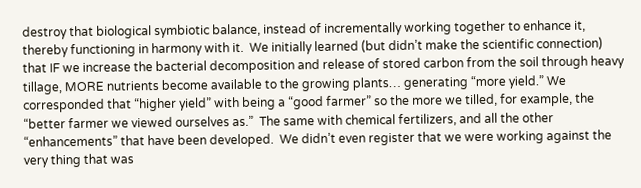destroy that biological symbiotic balance, instead of incrementally working together to enhance it, thereby functioning in harmony with it.  We initially learned (but didn’t make the scientific connection) that IF we increase the bacterial decomposition and release of stored carbon from the soil through heavy tillage, MORE nutrients become available to the growing plants… generating “more yield.” We corresponded that “higher yield” with being a “good farmer” so the more we tilled, for example, the “better farmer we viewed ourselves as.”  The same with chemical fertilizers, and all the other “enhancements” that have been developed.  We didn’t even register that we were working against the very thing that was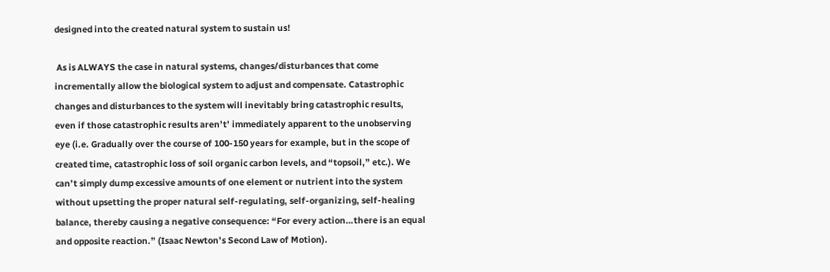designed into the created natural system to sustain us!

 As is ALWAYS the case in natural systems, changes/disturbances that come incrementally allow the biological system to adjust and compensate. Catastrophic changes and disturbances to the system will inevitably bring catastrophic results, even if those catastrophic results aren’t’ immediately apparent to the unobserving eye (i.e. Gradually over the course of 100-150 years for example, but in the scope of created time, catastrophic loss of soil organic carbon levels, and “topsoil,” etc.). We can’t simply dump excessive amounts of one element or nutrient into the system without upsetting the proper natural self-regulating, self-organizing, self-healing balance, thereby causing a negative consequence: “For every action…there is an equal and opposite reaction.” (Isaac Newton’s Second Law of Motion).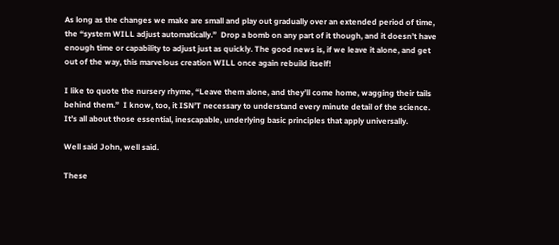As long as the changes we make are small and play out gradually over an extended period of time, the “system WILL adjust automatically.”  Drop a bomb on any part of it though, and it doesn’t have enough time or capability to adjust just as quickly. The good news is, if we leave it alone, and get out of the way, this marvelous creation WILL once again rebuild itself!

I like to quote the nursery rhyme, “Leave them alone, and they’ll come home, wagging their tails behind them.”  I know, too, it ISN’T necessary to understand every minute detail of the science. It’s all about those essential, inescapable, underlying basic principles that apply universally.

Well said John, well said.

These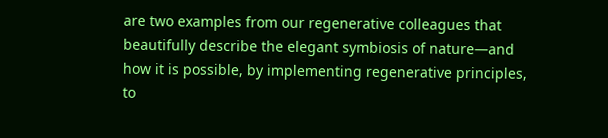are two examples from our regenerative colleagues that beautifully describe the elegant symbiosis of nature—and how it is possible, by implementing regenerative principles, to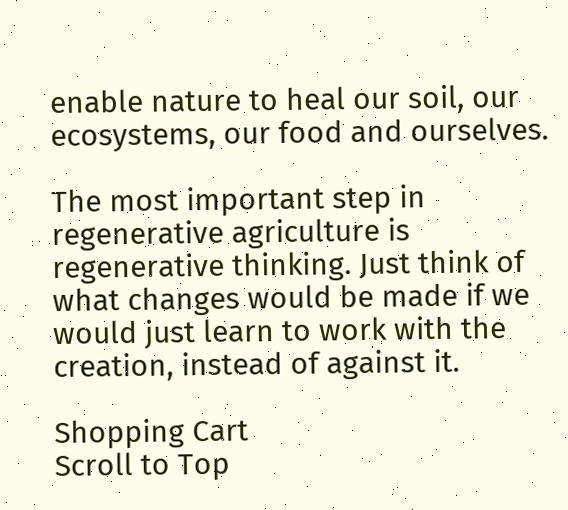enable nature to heal our soil, our ecosystems, our food and ourselves.

The most important step in regenerative agriculture is regenerative thinking. Just think of what changes would be made if we would just learn to work with the creation, instead of against it.

Shopping Cart
Scroll to Top